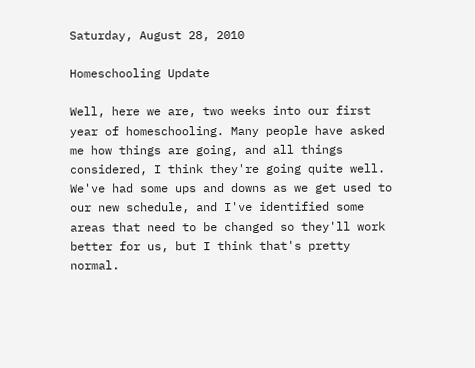Saturday, August 28, 2010

Homeschooling Update

Well, here we are, two weeks into our first year of homeschooling. Many people have asked me how things are going, and all things considered, I think they're going quite well. We've had some ups and downs as we get used to our new schedule, and I've identified some areas that need to be changed so they'll work better for us, but I think that's pretty normal.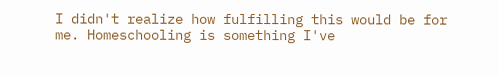I didn't realize how fulfilling this would be for me. Homeschooling is something I've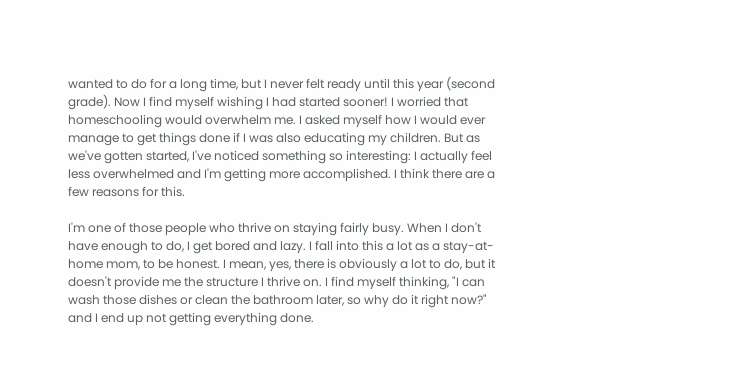wanted to do for a long time, but I never felt ready until this year (second grade). Now I find myself wishing I had started sooner! I worried that homeschooling would overwhelm me. I asked myself how I would ever manage to get things done if I was also educating my children. But as we've gotten started, I've noticed something so interesting: I actually feel less overwhelmed and I'm getting more accomplished. I think there are a few reasons for this.

I'm one of those people who thrive on staying fairly busy. When I don't have enough to do, I get bored and lazy. I fall into this a lot as a stay-at-home mom, to be honest. I mean, yes, there is obviously a lot to do, but it doesn't provide me the structure I thrive on. I find myself thinking, "I can wash those dishes or clean the bathroom later, so why do it right now?" and I end up not getting everything done.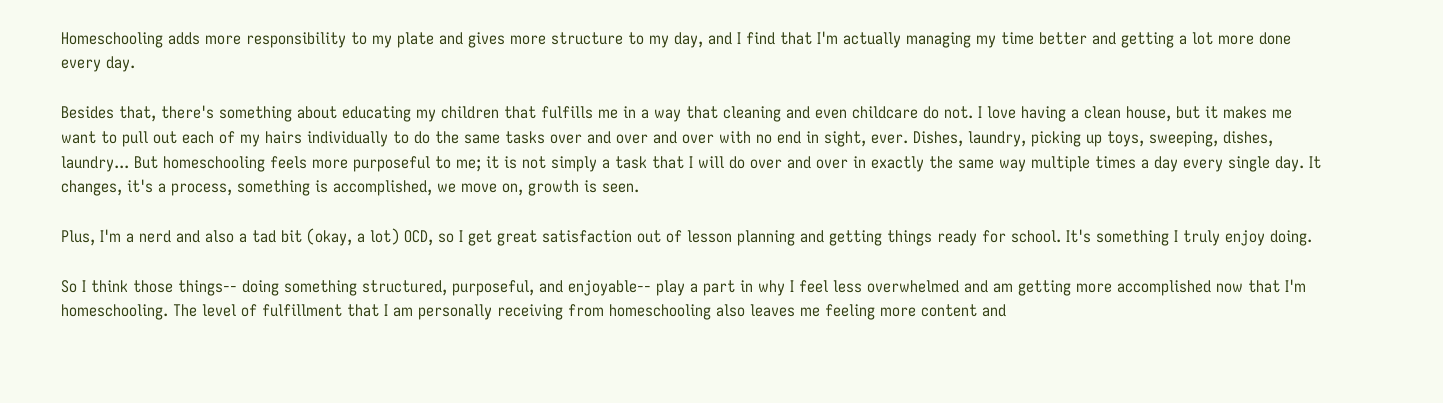Homeschooling adds more responsibility to my plate and gives more structure to my day, and I find that I'm actually managing my time better and getting a lot more done every day.

Besides that, there's something about educating my children that fulfills me in a way that cleaning and even childcare do not. I love having a clean house, but it makes me want to pull out each of my hairs individually to do the same tasks over and over and over with no end in sight, ever. Dishes, laundry, picking up toys, sweeping, dishes, laundry... But homeschooling feels more purposeful to me; it is not simply a task that I will do over and over in exactly the same way multiple times a day every single day. It changes, it's a process, something is accomplished, we move on, growth is seen.

Plus, I'm a nerd and also a tad bit (okay, a lot) OCD, so I get great satisfaction out of lesson planning and getting things ready for school. It's something I truly enjoy doing.

So I think those things-- doing something structured, purposeful, and enjoyable-- play a part in why I feel less overwhelmed and am getting more accomplished now that I'm homeschooling. The level of fulfillment that I am personally receiving from homeschooling also leaves me feeling more content and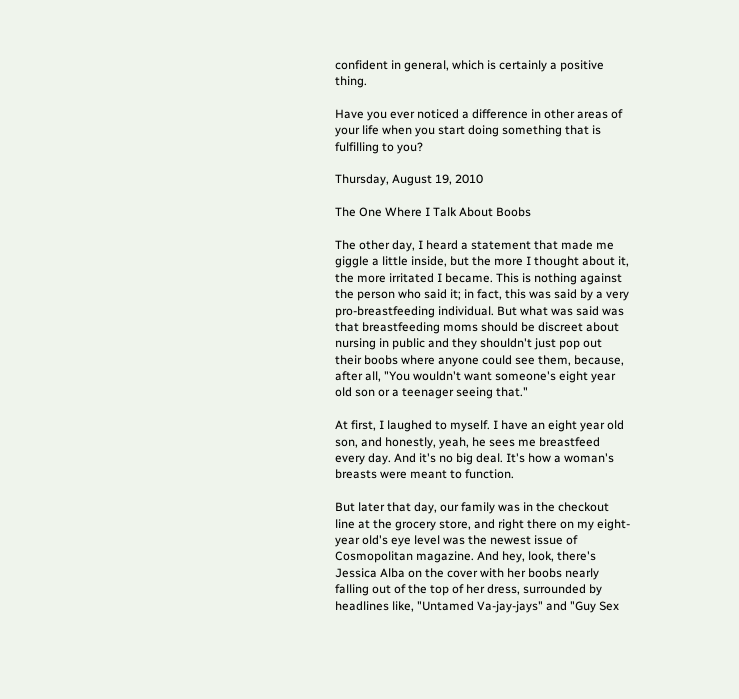confident in general, which is certainly a positive thing.

Have you ever noticed a difference in other areas of your life when you start doing something that is fulfilling to you?

Thursday, August 19, 2010

The One Where I Talk About Boobs

The other day, I heard a statement that made me giggle a little inside, but the more I thought about it, the more irritated I became. This is nothing against the person who said it; in fact, this was said by a very pro-breastfeeding individual. But what was said was that breastfeeding moms should be discreet about nursing in public and they shouldn't just pop out their boobs where anyone could see them, because, after all, "You wouldn't want someone's eight year old son or a teenager seeing that."

At first, I laughed to myself. I have an eight year old son, and honestly, yeah, he sees me breastfeed every day. And it's no big deal. It's how a woman's breasts were meant to function.

But later that day, our family was in the checkout line at the grocery store, and right there on my eight-year old's eye level was the newest issue of Cosmopolitan magazine. And hey, look, there's Jessica Alba on the cover with her boobs nearly falling out of the top of her dress, surrounded by headlines like, "Untamed Va-jay-jays" and "Guy Sex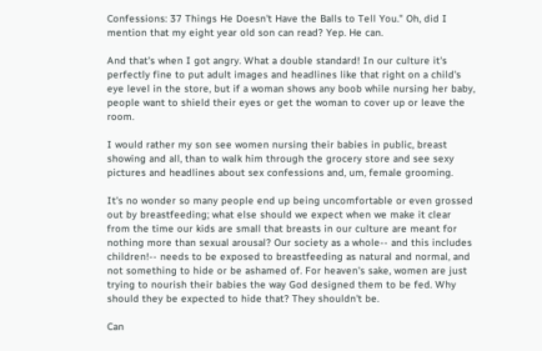Confessions: 37 Things He Doesn't Have the Balls to Tell You." Oh, did I mention that my eight year old son can read? Yep. He can.

And that's when I got angry. What a double standard! In our culture it's perfectly fine to put adult images and headlines like that right on a child's eye level in the store, but if a woman shows any boob while nursing her baby, people want to shield their eyes or get the woman to cover up or leave the room.

I would rather my son see women nursing their babies in public, breast showing and all, than to walk him through the grocery store and see sexy pictures and headlines about sex confessions and, um, female grooming.

It's no wonder so many people end up being uncomfortable or even grossed out by breastfeeding; what else should we expect when we make it clear from the time our kids are small that breasts in our culture are meant for nothing more than sexual arousal? Our society as a whole-- and this includes children!-- needs to be exposed to breastfeeding as natural and normal, and not something to hide or be ashamed of. For heaven's sake, women are just trying to nourish their babies the way God designed them to be fed. Why should they be expected to hide that? They shouldn't be.

Can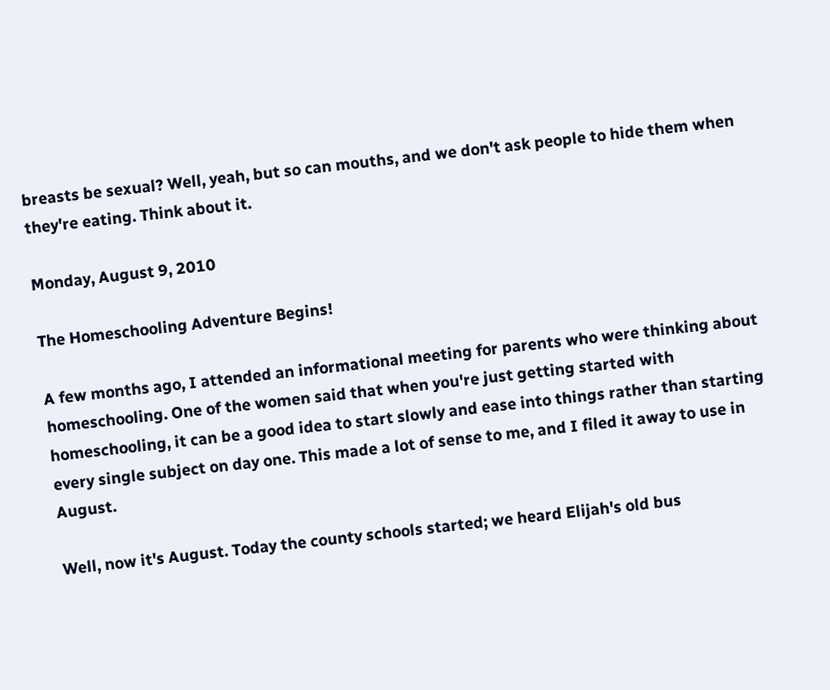breasts be sexual? Well, yeah, but so can mouths, and we don't ask people to hide them when they're eating. Think about it.

Monday, August 9, 2010

The Homeschooling Adventure Begins!

A few months ago, I attended an informational meeting for parents who were thinking about homeschooling. One of the women said that when you're just getting started with homeschooling, it can be a good idea to start slowly and ease into things rather than starting every single subject on day one. This made a lot of sense to me, and I filed it away to use in August.

Well, now it's August. Today the county schools started; we heard Elijah's old bus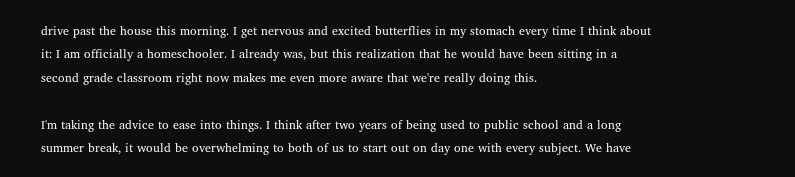drive past the house this morning. I get nervous and excited butterflies in my stomach every time I think about it: I am officially a homeschooler. I already was, but this realization that he would have been sitting in a second grade classroom right now makes me even more aware that we're really doing this.

I'm taking the advice to ease into things. I think after two years of being used to public school and a long summer break, it would be overwhelming to both of us to start out on day one with every subject. We have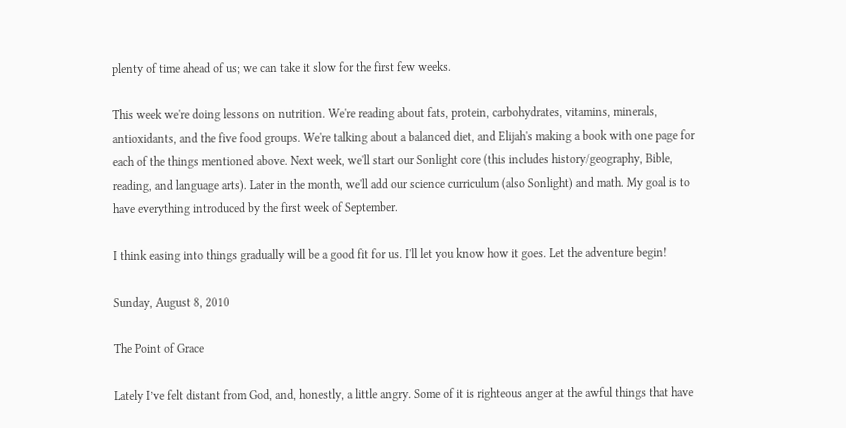plenty of time ahead of us; we can take it slow for the first few weeks.

This week we're doing lessons on nutrition. We're reading about fats, protein, carbohydrates, vitamins, minerals, antioxidants, and the five food groups. We're talking about a balanced diet, and Elijah's making a book with one page for each of the things mentioned above. Next week, we'll start our Sonlight core (this includes history/geography, Bible, reading, and language arts). Later in the month, we'll add our science curriculum (also Sonlight) and math. My goal is to have everything introduced by the first week of September.

I think easing into things gradually will be a good fit for us. I'll let you know how it goes. Let the adventure begin!

Sunday, August 8, 2010

The Point of Grace

Lately I’ve felt distant from God, and, honestly, a little angry. Some of it is righteous anger at the awful things that have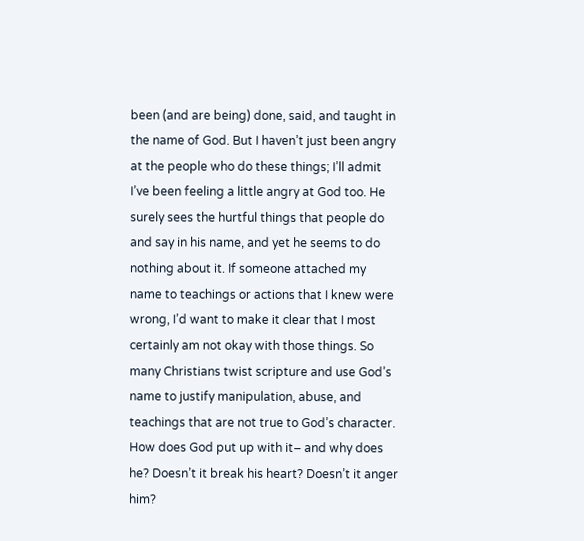been (and are being) done, said, and taught in the name of God. But I haven’t just been angry at the people who do these things; I’ll admit I’ve been feeling a little angry at God too. He surely sees the hurtful things that people do and say in his name, and yet he seems to do nothing about it. If someone attached my name to teachings or actions that I knew were wrong, I’d want to make it clear that I most certainly am not okay with those things. So many Christians twist scripture and use God’s name to justify manipulation, abuse, and teachings that are not true to God’s character. How does God put up with it– and why does he? Doesn’t it break his heart? Doesn’t it anger him?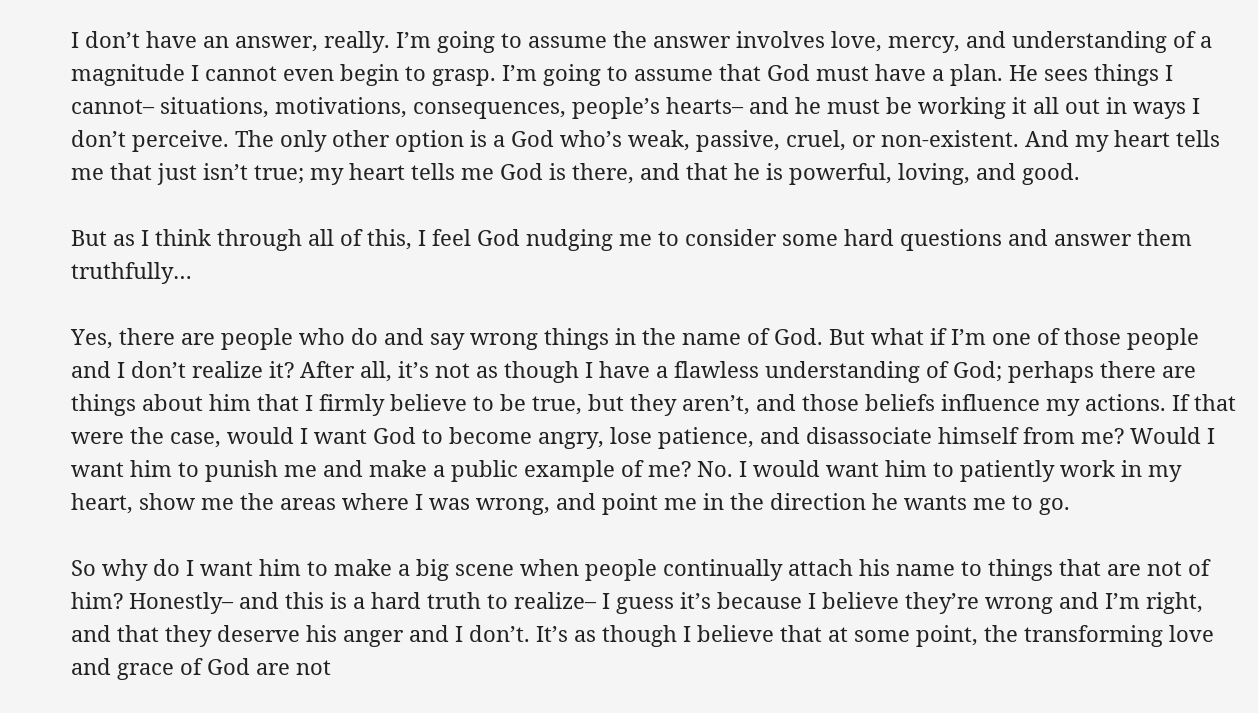I don’t have an answer, really. I’m going to assume the answer involves love, mercy, and understanding of a magnitude I cannot even begin to grasp. I’m going to assume that God must have a plan. He sees things I cannot– situations, motivations, consequences, people’s hearts– and he must be working it all out in ways I don’t perceive. The only other option is a God who’s weak, passive, cruel, or non-existent. And my heart tells me that just isn’t true; my heart tells me God is there, and that he is powerful, loving, and good.

But as I think through all of this, I feel God nudging me to consider some hard questions and answer them truthfully…

Yes, there are people who do and say wrong things in the name of God. But what if I’m one of those people and I don’t realize it? After all, it’s not as though I have a flawless understanding of God; perhaps there are things about him that I firmly believe to be true, but they aren’t, and those beliefs influence my actions. If that were the case, would I want God to become angry, lose patience, and disassociate himself from me? Would I want him to punish me and make a public example of me? No. I would want him to patiently work in my heart, show me the areas where I was wrong, and point me in the direction he wants me to go.

So why do I want him to make a big scene when people continually attach his name to things that are not of him? Honestly– and this is a hard truth to realize– I guess it’s because I believe they’re wrong and I’m right, and that they deserve his anger and I don’t. It’s as though I believe that at some point, the transforming love and grace of God are not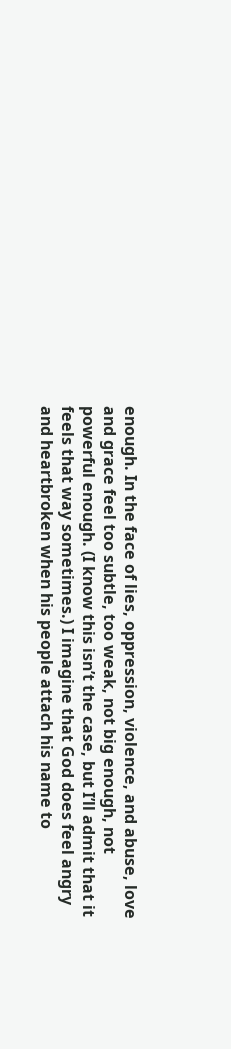enough. In the face of lies, oppression, violence, and abuse, love and grace feel too subtle, too weak, not big enough, not powerful enough. (I know this isn’t the case, but I’ll admit that it feels that way sometimes.) I imagine that God does feel angry and heartbroken when his people attach his name to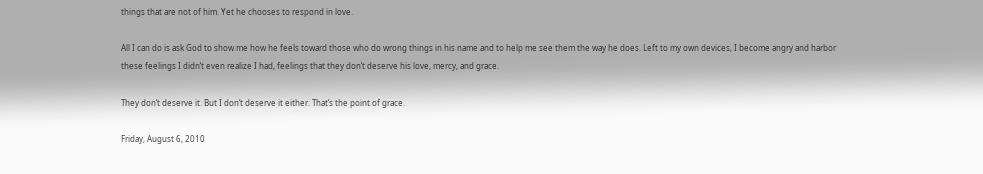things that are not of him. Yet he chooses to respond in love.

All I can do is ask God to show me how he feels toward those who do wrong things in his name and to help me see them the way he does. Left to my own devices, I become angry and harbor these feelings I didn’t even realize I had, feelings that they don’t deserve his love, mercy, and grace.

They don’t deserve it. But I don’t deserve it either. That’s the point of grace.

Friday, August 6, 2010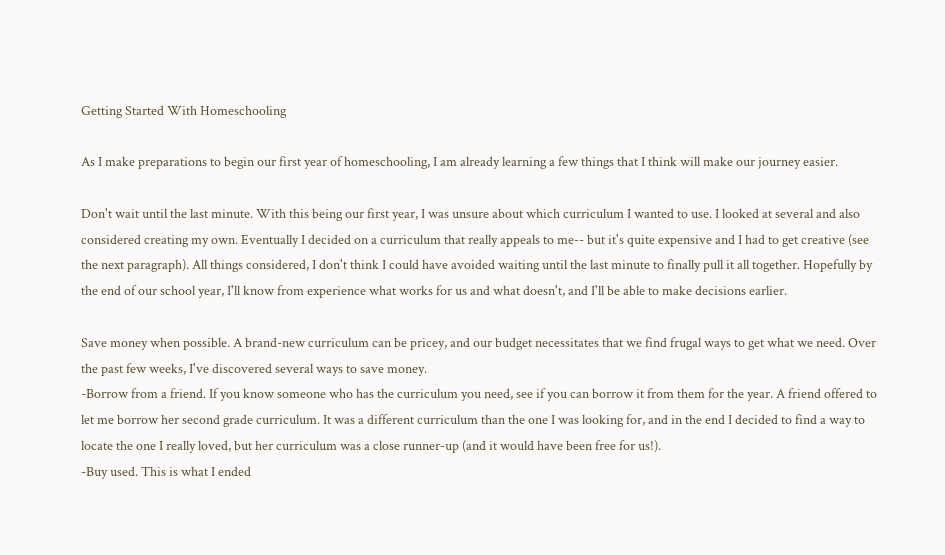Getting Started With Homeschooling

As I make preparations to begin our first year of homeschooling, I am already learning a few things that I think will make our journey easier.

Don't wait until the last minute. With this being our first year, I was unsure about which curriculum I wanted to use. I looked at several and also considered creating my own. Eventually I decided on a curriculum that really appeals to me-- but it's quite expensive and I had to get creative (see the next paragraph). All things considered, I don't think I could have avoided waiting until the last minute to finally pull it all together. Hopefully by the end of our school year, I'll know from experience what works for us and what doesn't, and I'll be able to make decisions earlier.

Save money when possible. A brand-new curriculum can be pricey, and our budget necessitates that we find frugal ways to get what we need. Over the past few weeks, I've discovered several ways to save money.
-Borrow from a friend. If you know someone who has the curriculum you need, see if you can borrow it from them for the year. A friend offered to let me borrow her second grade curriculum. It was a different curriculum than the one I was looking for, and in the end I decided to find a way to locate the one I really loved, but her curriculum was a close runner-up (and it would have been free for us!).
-Buy used. This is what I ended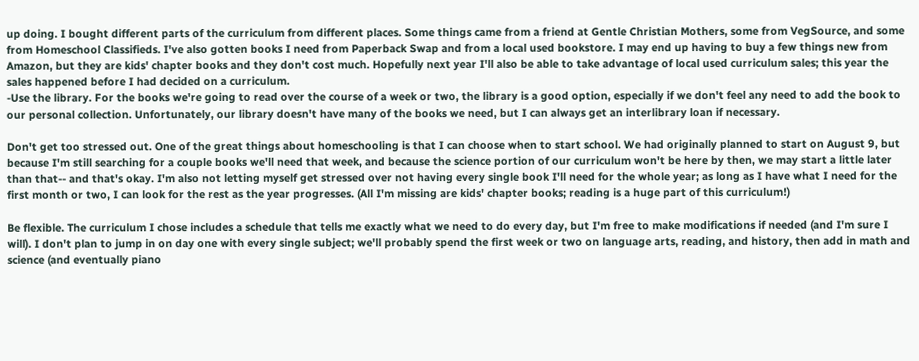up doing. I bought different parts of the curriculum from different places. Some things came from a friend at Gentle Christian Mothers, some from VegSource, and some from Homeschool Classifieds. I've also gotten books I need from Paperback Swap and from a local used bookstore. I may end up having to buy a few things new from Amazon, but they are kids' chapter books and they don't cost much. Hopefully next year I'll also be able to take advantage of local used curriculum sales; this year the sales happened before I had decided on a curriculum.
-Use the library. For the books we're going to read over the course of a week or two, the library is a good option, especially if we don't feel any need to add the book to our personal collection. Unfortunately, our library doesn't have many of the books we need, but I can always get an interlibrary loan if necessary.

Don't get too stressed out. One of the great things about homeschooling is that I can choose when to start school. We had originally planned to start on August 9, but because I'm still searching for a couple books we'll need that week, and because the science portion of our curriculum won't be here by then, we may start a little later than that-- and that's okay. I'm also not letting myself get stressed over not having every single book I'll need for the whole year; as long as I have what I need for the first month or two, I can look for the rest as the year progresses. (All I'm missing are kids' chapter books; reading is a huge part of this curriculum!)

Be flexible. The curriculum I chose includes a schedule that tells me exactly what we need to do every day, but I'm free to make modifications if needed (and I'm sure I will). I don't plan to jump in on day one with every single subject; we'll probably spend the first week or two on language arts, reading, and history, then add in math and science (and eventually piano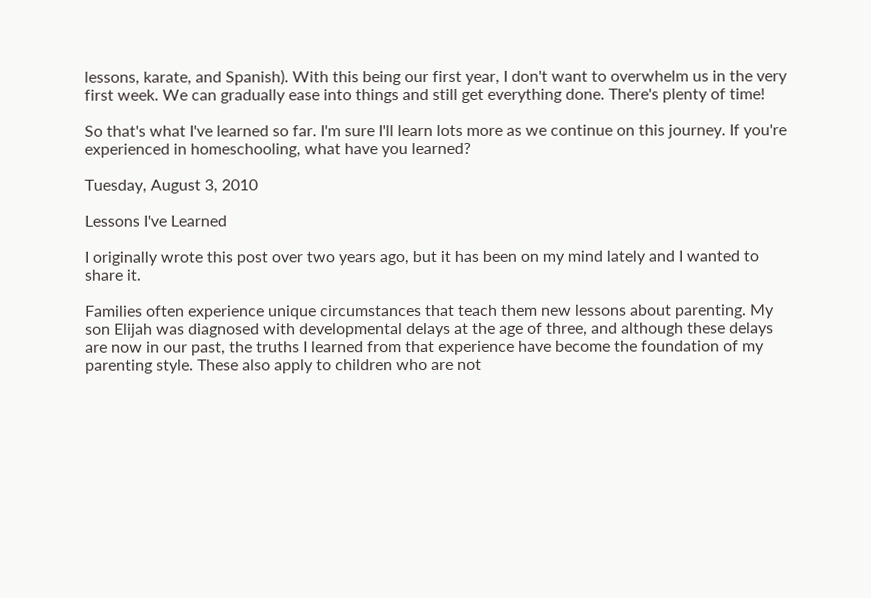lessons, karate, and Spanish). With this being our first year, I don't want to overwhelm us in the very first week. We can gradually ease into things and still get everything done. There's plenty of time!

So that's what I've learned so far. I'm sure I'll learn lots more as we continue on this journey. If you're experienced in homeschooling, what have you learned?

Tuesday, August 3, 2010

Lessons I've Learned

I originally wrote this post over two years ago, but it has been on my mind lately and I wanted to share it.

Families often experience unique circumstances that teach them new lessons about parenting. My son Elijah was diagnosed with developmental delays at the age of three, and although these delays are now in our past, the truths I learned from that experience have become the foundation of my parenting style. These also apply to children who are not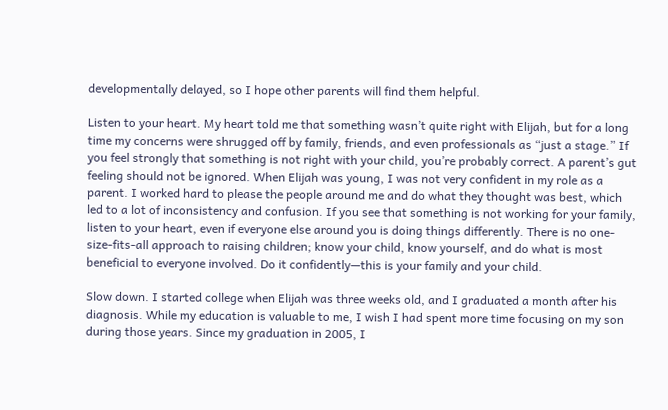developmentally delayed, so I hope other parents will find them helpful.

Listen to your heart. My heart told me that something wasn’t quite right with Elijah, but for a long time my concerns were shrugged off by family, friends, and even professionals as “just a stage.” If you feel strongly that something is not right with your child, you’re probably correct. A parent’s gut feeling should not be ignored. When Elijah was young, I was not very confident in my role as a parent. I worked hard to please the people around me and do what they thought was best, which led to a lot of inconsistency and confusion. If you see that something is not working for your family, listen to your heart, even if everyone else around you is doing things differently. There is no one-size-fits-all approach to raising children; know your child, know yourself, and do what is most beneficial to everyone involved. Do it confidently—this is your family and your child.

Slow down. I started college when Elijah was three weeks old, and I graduated a month after his diagnosis. While my education is valuable to me, I wish I had spent more time focusing on my son during those years. Since my graduation in 2005, I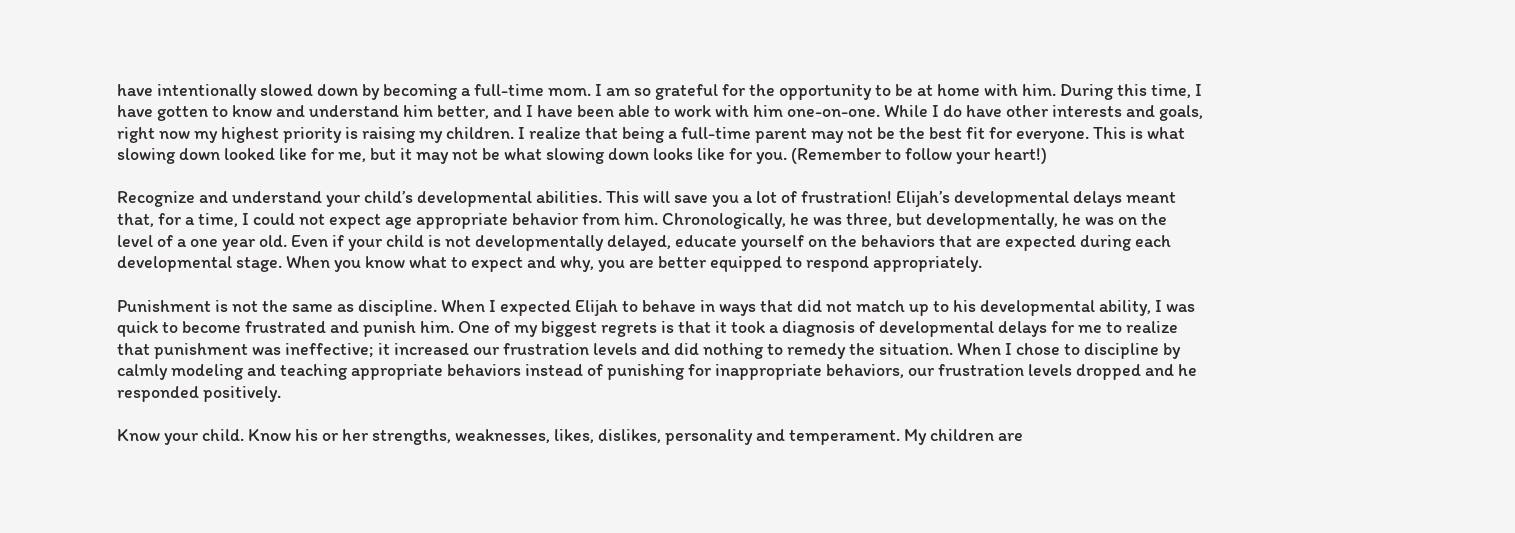have intentionally slowed down by becoming a full-time mom. I am so grateful for the opportunity to be at home with him. During this time, I have gotten to know and understand him better, and I have been able to work with him one-on-one. While I do have other interests and goals, right now my highest priority is raising my children. I realize that being a full-time parent may not be the best fit for everyone. This is what slowing down looked like for me, but it may not be what slowing down looks like for you. (Remember to follow your heart!)

Recognize and understand your child’s developmental abilities. This will save you a lot of frustration! Elijah’s developmental delays meant that, for a time, I could not expect age appropriate behavior from him. Chronologically, he was three, but developmentally, he was on the level of a one year old. Even if your child is not developmentally delayed, educate yourself on the behaviors that are expected during each developmental stage. When you know what to expect and why, you are better equipped to respond appropriately.

Punishment is not the same as discipline. When I expected Elijah to behave in ways that did not match up to his developmental ability, I was quick to become frustrated and punish him. One of my biggest regrets is that it took a diagnosis of developmental delays for me to realize that punishment was ineffective; it increased our frustration levels and did nothing to remedy the situation. When I chose to discipline by calmly modeling and teaching appropriate behaviors instead of punishing for inappropriate behaviors, our frustration levels dropped and he responded positively.

Know your child. Know his or her strengths, weaknesses, likes, dislikes, personality and temperament. My children are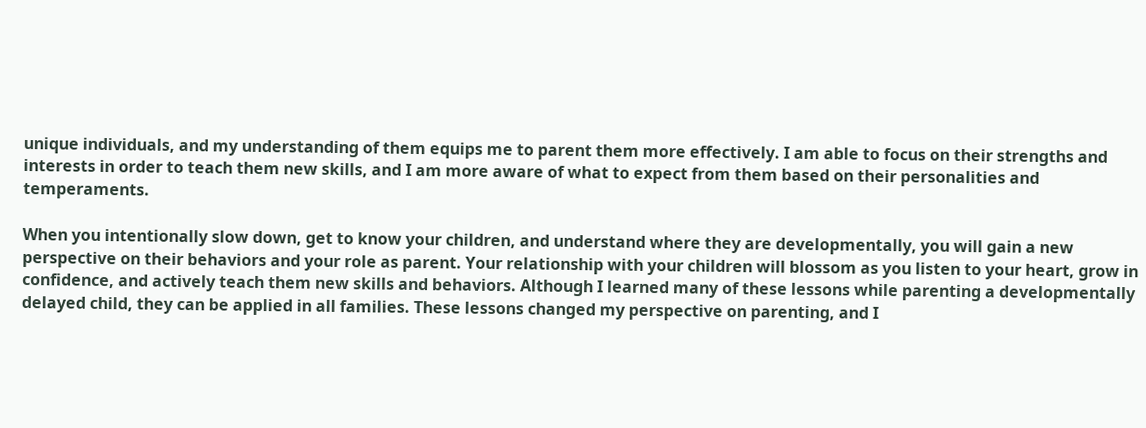unique individuals, and my understanding of them equips me to parent them more effectively. I am able to focus on their strengths and interests in order to teach them new skills, and I am more aware of what to expect from them based on their personalities and temperaments.

When you intentionally slow down, get to know your children, and understand where they are developmentally, you will gain a new perspective on their behaviors and your role as parent. Your relationship with your children will blossom as you listen to your heart, grow in confidence, and actively teach them new skills and behaviors. Although I learned many of these lessons while parenting a developmentally delayed child, they can be applied in all families. These lessons changed my perspective on parenting, and I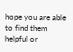hope you are able to find them helpful or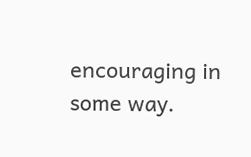encouraging in some way.